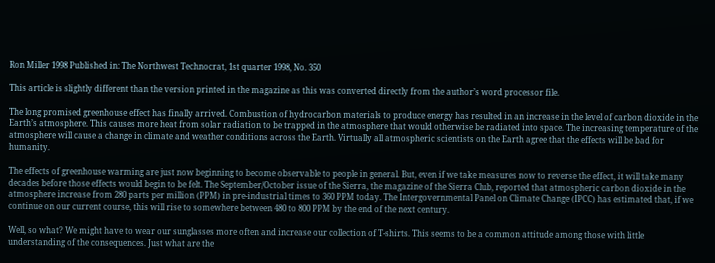Ron Miller 1998 Published in: The Northwest Technocrat, 1st quarter 1998, No. 350

This article is slightly different than the version printed in the magazine as this was converted directly from the author’s word processor file.

The long promised greenhouse effect has finally arrived. Combustion of hydrocarbon materials to produce energy has resulted in an increase in the level of carbon dioxide in the Earth’s atmosphere. This causes more heat from solar radiation to be trapped in the atmosphere that would otherwise be radiated into space. The increasing temperature of the atmosphere will cause a change in climate and weather conditions across the Earth. Virtually all atmospheric scientists on the Earth agree that the effects will be bad for humanity.

The effects of greenhouse warming are just now beginning to become observable to people in general. But, even if we take measures now to reverse the effect, it will take many decades before those effects would begin to be felt. The September/October issue of the Sierra, the magazine of the Sierra Club, reported that atmospheric carbon dioxide in the atmosphere increase from 280 parts per million (PPM) in pre-industrial times to 360 PPM today. The Intergovernmental Panel on Climate Change (IPCC) has estimated that, if we continue on our current course, this will rise to somewhere between 480 to 800 PPM by the end of the next century.

Well, so what? We might have to wear our sunglasses more often and increase our collection of T-shirts. This seems to be a common attitude among those with little understanding of the consequences. Just what are the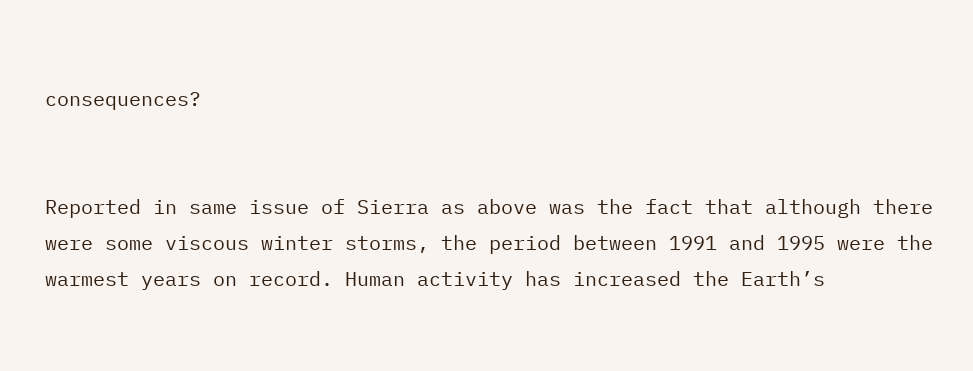consequences?


Reported in same issue of Sierra as above was the fact that although there were some viscous winter storms, the period between 1991 and 1995 were the warmest years on record. Human activity has increased the Earth’s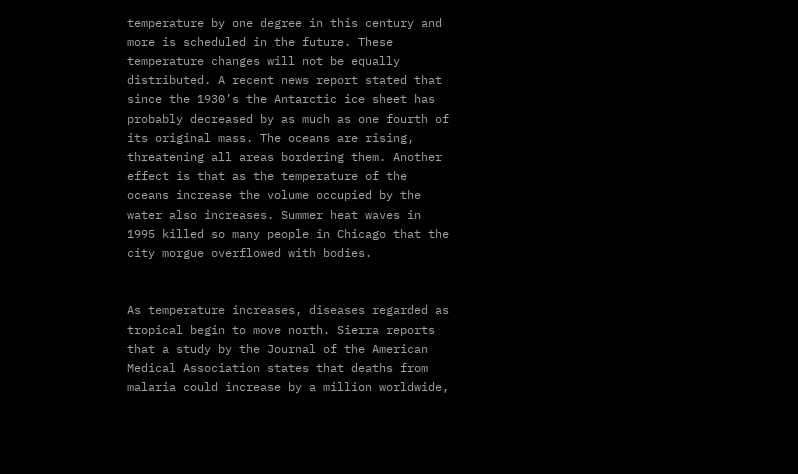temperature by one degree in this century and more is scheduled in the future. These temperature changes will not be equally distributed. A recent news report stated that since the 1930’s the Antarctic ice sheet has probably decreased by as much as one fourth of its original mass. The oceans are rising, threatening all areas bordering them. Another effect is that as the temperature of the oceans increase the volume occupied by the water also increases. Summer heat waves in 1995 killed so many people in Chicago that the city morgue overflowed with bodies.


As temperature increases, diseases regarded as tropical begin to move north. Sierra reports that a study by the Journal of the American Medical Association states that deaths from malaria could increase by a million worldwide,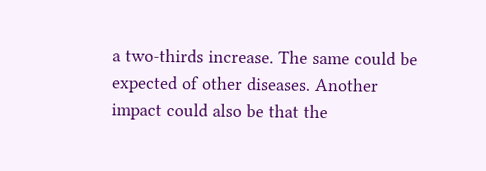a two-thirds increase. The same could be expected of other diseases. Another impact could also be that the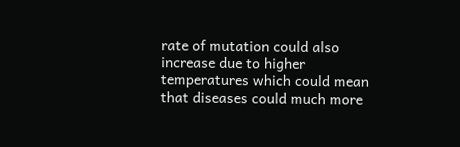rate of mutation could also increase due to higher temperatures which could mean that diseases could much more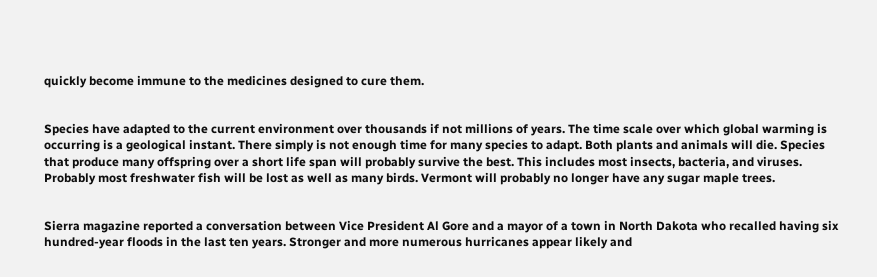quickly become immune to the medicines designed to cure them.


Species have adapted to the current environment over thousands if not millions of years. The time scale over which global warming is occurring is a geological instant. There simply is not enough time for many species to adapt. Both plants and animals will die. Species that produce many offspring over a short life span will probably survive the best. This includes most insects, bacteria, and viruses. Probably most freshwater fish will be lost as well as many birds. Vermont will probably no longer have any sugar maple trees.


Sierra magazine reported a conversation between Vice President Al Gore and a mayor of a town in North Dakota who recalled having six hundred-year floods in the last ten years. Stronger and more numerous hurricanes appear likely and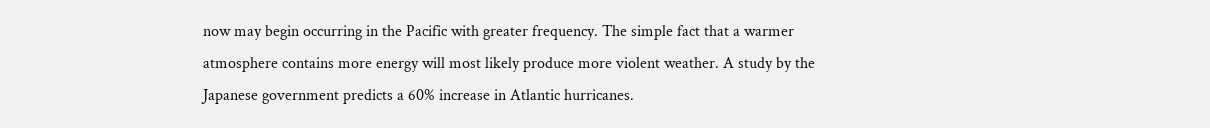now may begin occurring in the Pacific with greater frequency. The simple fact that a warmer atmosphere contains more energy will most likely produce more violent weather. A study by the Japanese government predicts a 60% increase in Atlantic hurricanes.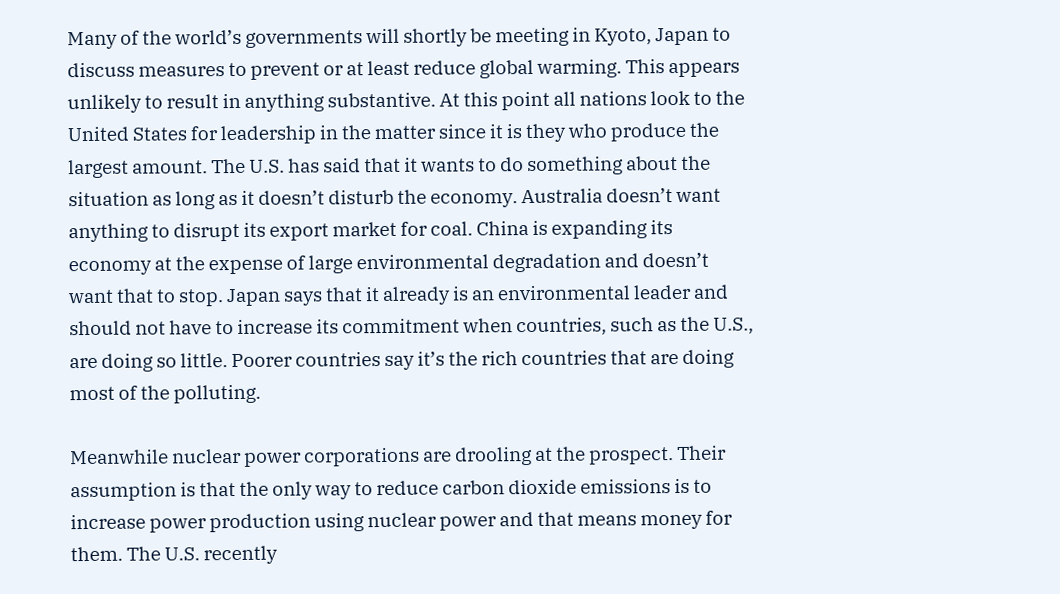Many of the world’s governments will shortly be meeting in Kyoto, Japan to discuss measures to prevent or at least reduce global warming. This appears unlikely to result in anything substantive. At this point all nations look to the United States for leadership in the matter since it is they who produce the largest amount. The U.S. has said that it wants to do something about the situation as long as it doesn’t disturb the economy. Australia doesn’t want anything to disrupt its export market for coal. China is expanding its economy at the expense of large environmental degradation and doesn’t want that to stop. Japan says that it already is an environmental leader and should not have to increase its commitment when countries, such as the U.S., are doing so little. Poorer countries say it’s the rich countries that are doing most of the polluting.

Meanwhile nuclear power corporations are drooling at the prospect. Their assumption is that the only way to reduce carbon dioxide emissions is to increase power production using nuclear power and that means money for them. The U.S. recently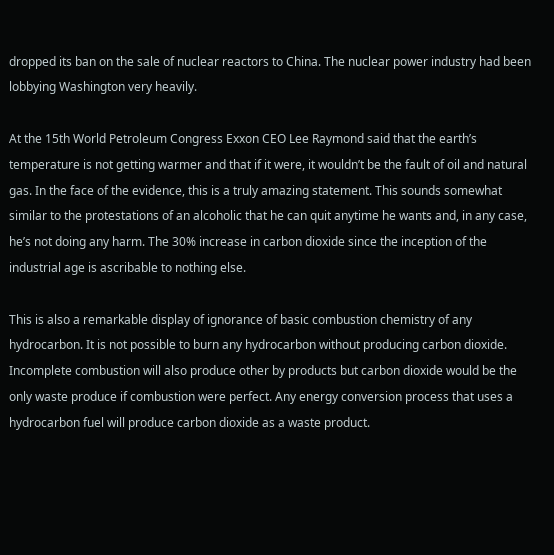dropped its ban on the sale of nuclear reactors to China. The nuclear power industry had been lobbying Washington very heavily.

At the 15th World Petroleum Congress Exxon CEO Lee Raymond said that the earth’s temperature is not getting warmer and that if it were, it wouldn’t be the fault of oil and natural gas. In the face of the evidence, this is a truly amazing statement. This sounds somewhat similar to the protestations of an alcoholic that he can quit anytime he wants and, in any case, he’s not doing any harm. The 30% increase in carbon dioxide since the inception of the industrial age is ascribable to nothing else.

This is also a remarkable display of ignorance of basic combustion chemistry of any hydrocarbon. It is not possible to burn any hydrocarbon without producing carbon dioxide. Incomplete combustion will also produce other by products but carbon dioxide would be the only waste produce if combustion were perfect. Any energy conversion process that uses a hydrocarbon fuel will produce carbon dioxide as a waste product.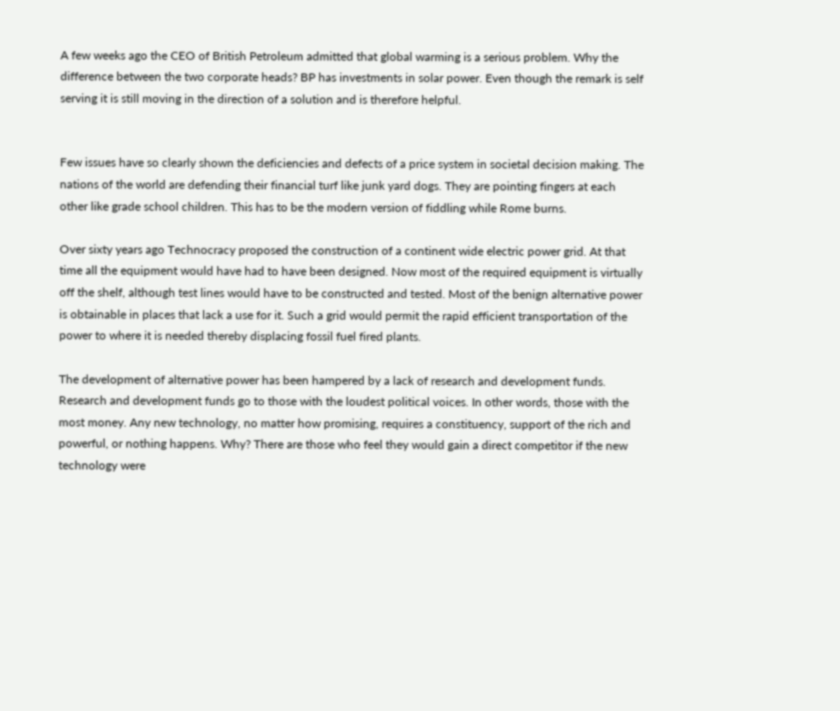A few weeks ago the CEO of British Petroleum admitted that global warming is a serious problem. Why the difference between the two corporate heads? BP has investments in solar power. Even though the remark is self serving it is still moving in the direction of a solution and is therefore helpful.


Few issues have so clearly shown the deficiencies and defects of a price system in societal decision making. The nations of the world are defending their financial turf like junk yard dogs. They are pointing fingers at each other like grade school children. This has to be the modern version of fiddling while Rome burns.

Over sixty years ago Technocracy proposed the construction of a continent wide electric power grid. At that time all the equipment would have had to have been designed. Now most of the required equipment is virtually off the shelf, although test lines would have to be constructed and tested. Most of the benign alternative power is obtainable in places that lack a use for it. Such a grid would permit the rapid efficient transportation of the power to where it is needed thereby displacing fossil fuel fired plants.

The development of alternative power has been hampered by a lack of research and development funds. Research and development funds go to those with the loudest political voices. In other words, those with the most money. Any new technology, no matter how promising, requires a constituency, support of the rich and powerful, or nothing happens. Why? There are those who feel they would gain a direct competitor if the new technology were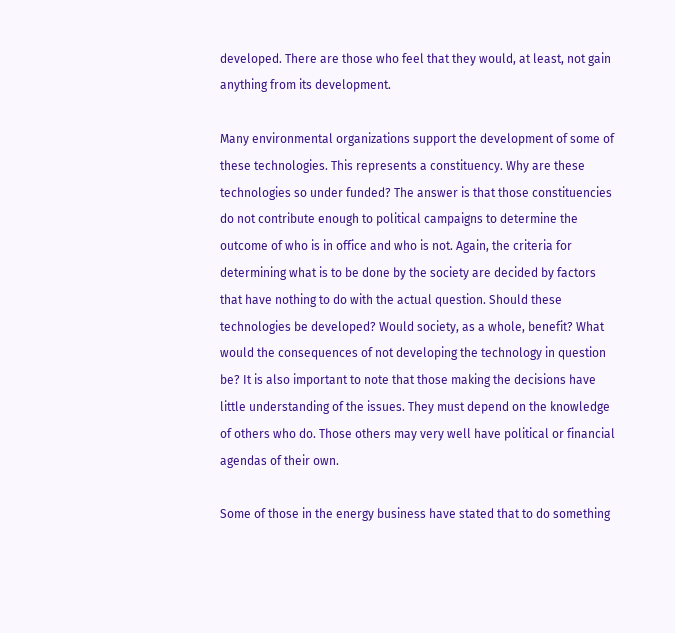developed. There are those who feel that they would, at least, not gain anything from its development.

Many environmental organizations support the development of some of these technologies. This represents a constituency. Why are these technologies so under funded? The answer is that those constituencies do not contribute enough to political campaigns to determine the outcome of who is in office and who is not. Again, the criteria for determining what is to be done by the society are decided by factors that have nothing to do with the actual question. Should these technologies be developed? Would society, as a whole, benefit? What would the consequences of not developing the technology in question be? It is also important to note that those making the decisions have little understanding of the issues. They must depend on the knowledge of others who do. Those others may very well have political or financial agendas of their own.

Some of those in the energy business have stated that to do something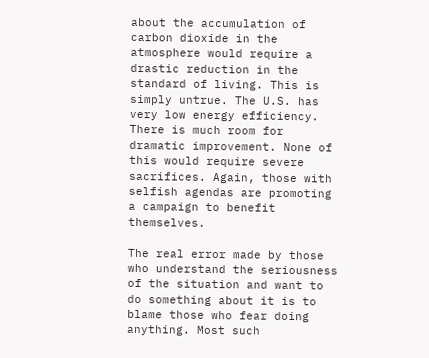about the accumulation of carbon dioxide in the atmosphere would require a drastic reduction in the standard of living. This is simply untrue. The U.S. has very low energy efficiency. There is much room for dramatic improvement. None of this would require severe sacrifices. Again, those with selfish agendas are promoting a campaign to benefit themselves.

The real error made by those who understand the seriousness of the situation and want to do something about it is to blame those who fear doing anything. Most such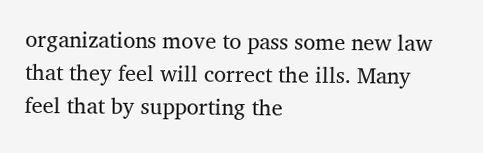organizations move to pass some new law that they feel will correct the ills. Many feel that by supporting the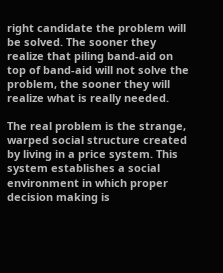right candidate the problem will be solved. The sooner they realize that piling band-aid on top of band-aid will not solve the problem, the sooner they will realize what is really needed.

The real problem is the strange, warped social structure created by living in a price system. This system establishes a social environment in which proper decision making is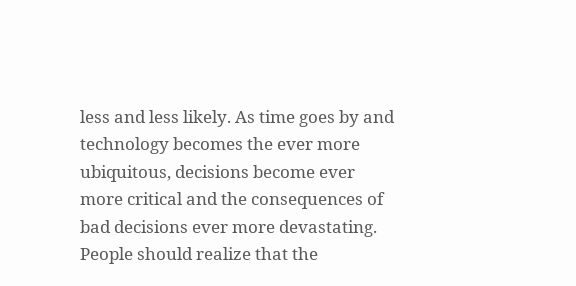less and less likely. As time goes by and technology becomes the ever more ubiquitous, decisions become ever more critical and the consequences of bad decisions ever more devastating. People should realize that the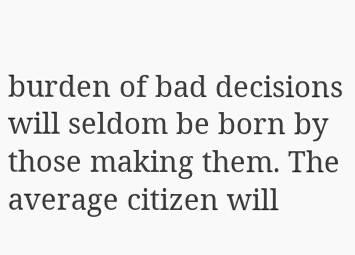burden of bad decisions will seldom be born by those making them. The average citizen will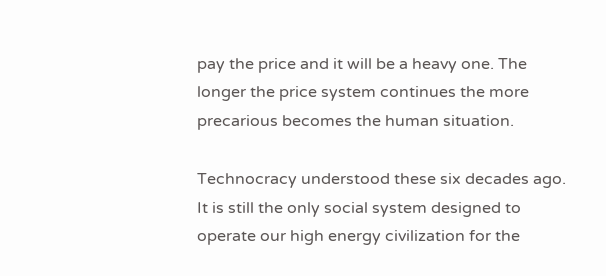pay the price and it will be a heavy one. The longer the price system continues the more precarious becomes the human situation.

Technocracy understood these six decades ago. It is still the only social system designed to operate our high energy civilization for the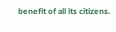benefit of all its citizens.